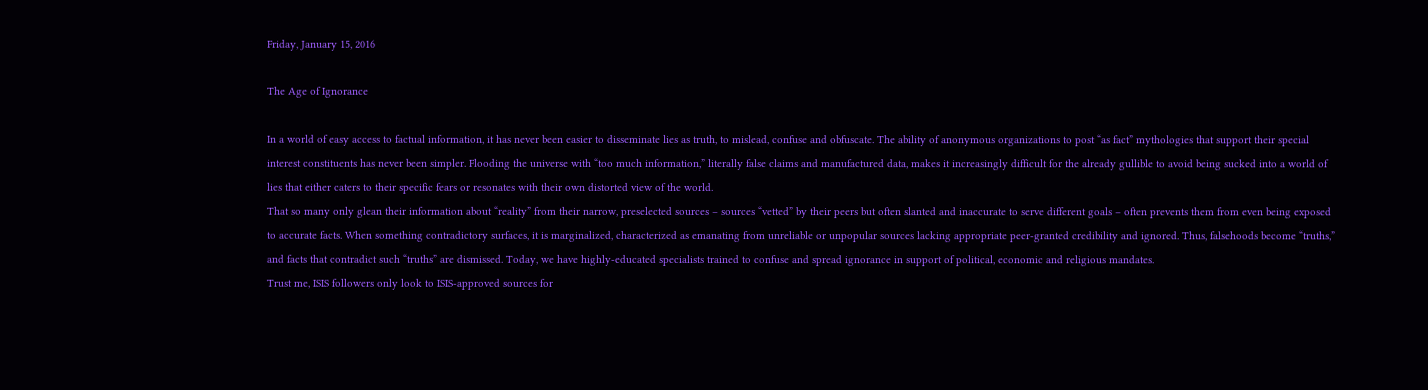Friday, January 15, 2016

The Age of Ignorance

In a world of easy access to factual information, it has never been easier to disseminate lies as truth, to mislead, confuse and obfuscate. The ability of anonymous organizations to post “as fact” mythologies that support their special interest constituents has never been simpler. Flooding the universe with “too much information,” literally false claims and manufactured data, makes it increasingly difficult for the already gullible to avoid being sucked into a world of lies that either caters to their specific fears or resonates with their own distorted view of the world.
That so many only glean their information about “reality” from their narrow, preselected sources – sources “vetted” by their peers but often slanted and inaccurate to serve different goals – often prevents them from even being exposed to accurate facts. When something contradictory surfaces, it is marginalized, characterized as emanating from unreliable or unpopular sources lacking appropriate peer-granted credibility and ignored. Thus, falsehoods become “truths,” and facts that contradict such “truths” are dismissed. Today, we have highly-educated specialists trained to confuse and spread ignorance in support of political, economic and religious mandates.
Trust me, ISIS followers only look to ISIS-approved sources for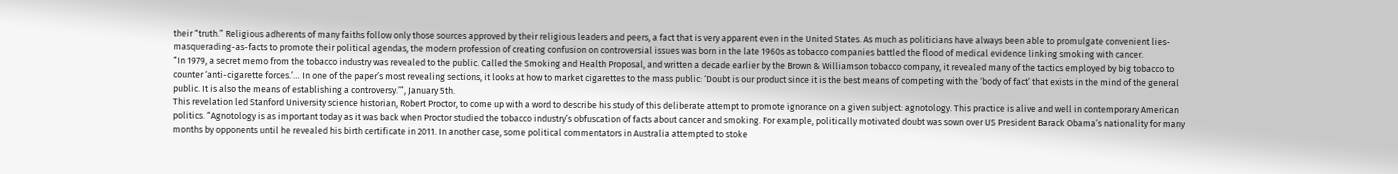their “truth.” Religious adherents of many faiths follow only those sources approved by their religious leaders and peers, a fact that is very apparent even in the United States. As much as politicians have always been able to promulgate convenient lies-masquerading-as-facts to promote their political agendas, the modern profession of creating confusion on controversial issues was born in the late 1960s as tobacco companies battled the flood of medical evidence linking smoking with cancer.
“In 1979, a secret memo from the tobacco industry was revealed to the public. Called the Smoking and Health Proposal, and written a decade earlier by the Brown & Williamson tobacco company, it revealed many of the tactics employed by big tobacco to counter ‘anti-cigarette forces.’… In one of the paper’s most revealing sections, it looks at how to market cigarettes to the mass public: ‘Doubt is our product since it is the best means of competing with the ‘body of fact’ that exists in the mind of the general public. It is also the means of establishing a controversy.’”, January 5th.
This revelation led Stanford University science historian, Robert Proctor, to come up with a word to describe his study of this deliberate attempt to promote ignorance on a given subject: agnotology. This practice is alive and well in contemporary American politics. “Agnotology is as important today as it was back when Proctor studied the tobacco industry’s obfuscation of facts about cancer and smoking. For example, politically motivated doubt was sown over US President Barack Obama’s nationality for many months by opponents until he revealed his birth certificate in 2011. In another case, some political commentators in Australia attempted to stoke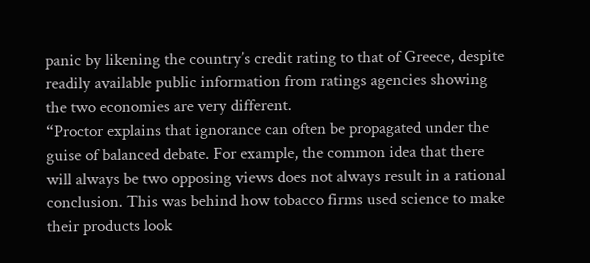panic by likening the country’s credit rating to that of Greece, despite readily available public information from ratings agencies showing the two economies are very different.
“Proctor explains that ignorance can often be propagated under the guise of balanced debate. For example, the common idea that there will always be two opposing views does not always result in a rational conclusion. This was behind how tobacco firms used science to make their products look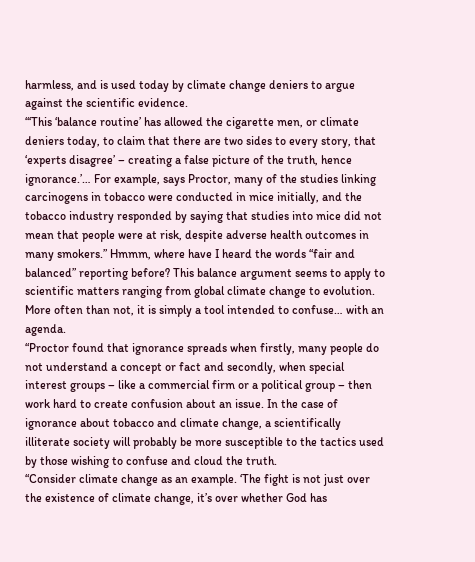harmless, and is used today by climate change deniers to argue against the scientific evidence.
“‘This ‘balance routine’ has allowed the cigarette men, or climate deniers today, to claim that there are two sides to every story, that ‘experts disagree’ – creating a false picture of the truth, hence ignorance.’… For example, says Proctor, many of the studies linking carcinogens in tobacco were conducted in mice initially, and the tobacco industry responded by saying that studies into mice did not mean that people were at risk, despite adverse health outcomes in many smokers.” Hmmm, where have I heard the words “fair and balanced” reporting before? This balance argument seems to apply to scientific matters ranging from global climate change to evolution. More often than not, it is simply a tool intended to confuse… with an agenda.
“Proctor found that ignorance spreads when firstly, many people do not understand a concept or fact and secondly, when special interest groups – like a commercial firm or a political group – then work hard to create confusion about an issue. In the case of ignorance about tobacco and climate change, a scientifically illiterate society will probably be more susceptible to the tactics used by those wishing to confuse and cloud the truth.
“Consider climate change as an example. ‘The fight is not just over the existence of climate change, it’s over whether God has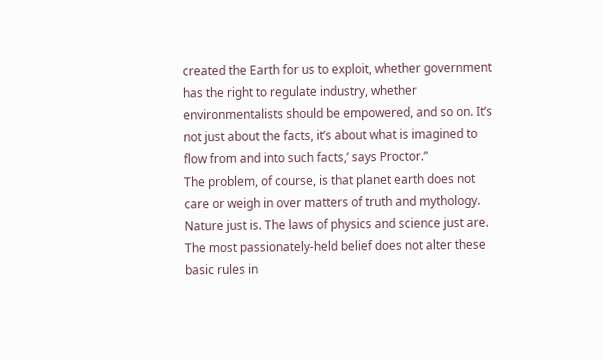created the Earth for us to exploit, whether government has the right to regulate industry, whether environmentalists should be empowered, and so on. It’s not just about the facts, it’s about what is imagined to flow from and into such facts,’ says Proctor.”
The problem, of course, is that planet earth does not care or weigh in over matters of truth and mythology. Nature just is. The laws of physics and science just are. The most passionately-held belief does not alter these basic rules in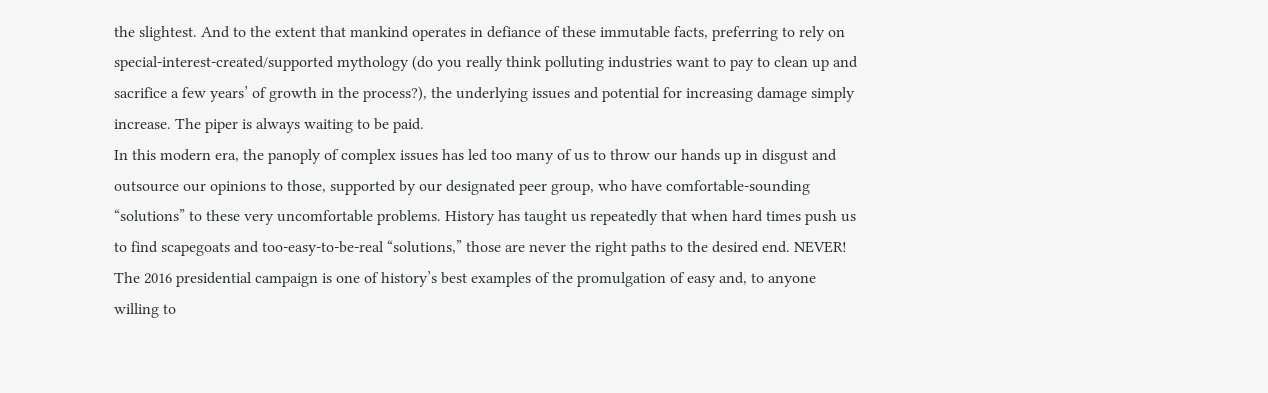the slightest. And to the extent that mankind operates in defiance of these immutable facts, preferring to rely on special-interest-created/supported mythology (do you really think polluting industries want to pay to clean up and sacrifice a few years’ of growth in the process?), the underlying issues and potential for increasing damage simply increase. The piper is always waiting to be paid.
In this modern era, the panoply of complex issues has led too many of us to throw our hands up in disgust and outsource our opinions to those, supported by our designated peer group, who have comfortable-sounding “solutions” to these very uncomfortable problems. History has taught us repeatedly that when hard times push us to find scapegoats and too-easy-to-be-real “solutions,” those are never the right paths to the desired end. NEVER! The 2016 presidential campaign is one of history’s best examples of the promulgation of easy and, to anyone willing to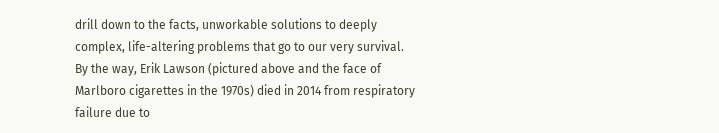drill down to the facts, unworkable solutions to deeply complex, life-altering problems that go to our very survival.
By the way, Erik Lawson (pictured above and the face of Marlboro cigarettes in the 1970s) died in 2014 from respiratory failure due to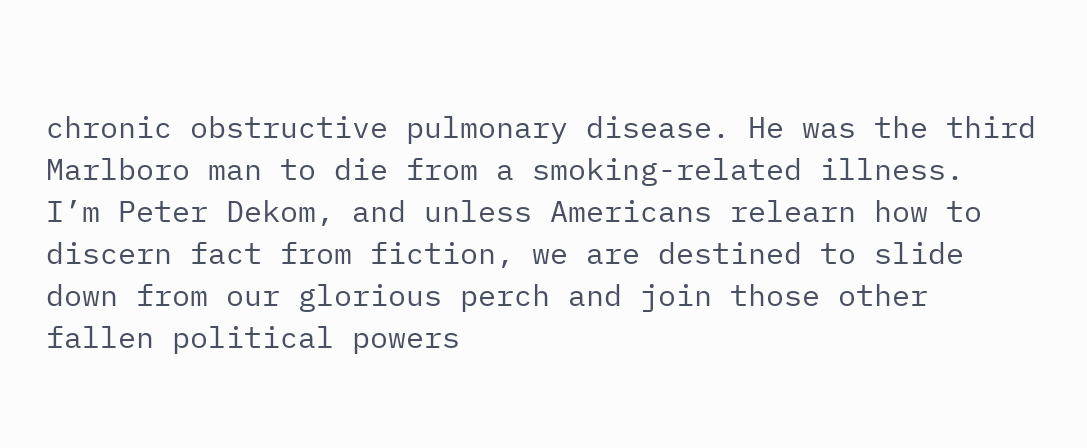chronic obstructive pulmonary disease. He was the third Marlboro man to die from a smoking-related illness.
I’m Peter Dekom, and unless Americans relearn how to discern fact from fiction, we are destined to slide down from our glorious perch and join those other fallen political powers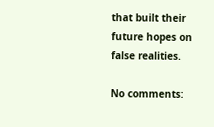that built their future hopes on false realities.

No comments: